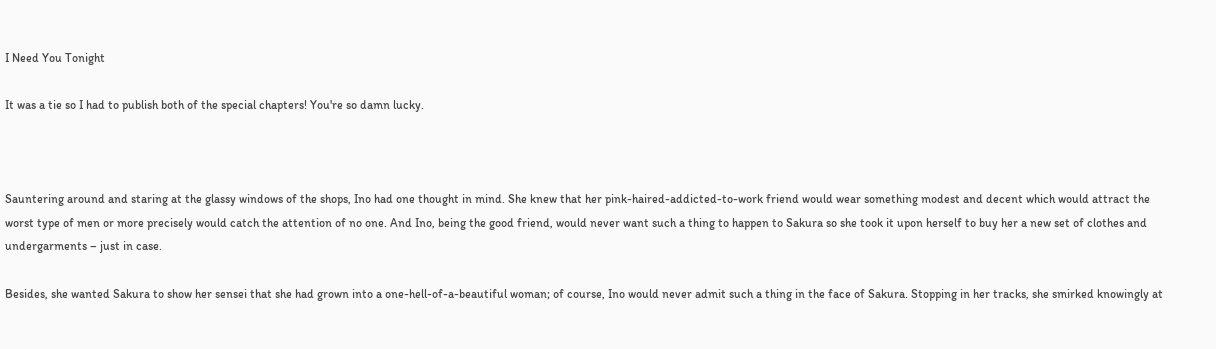I Need You Tonight

It was a tie so I had to publish both of the special chapters! You're so damn lucky.



Sauntering around and staring at the glassy windows of the shops, Ino had one thought in mind. She knew that her pink-haired-addicted-to-work friend would wear something modest and decent which would attract the worst type of men or more precisely would catch the attention of no one. And Ino, being the good friend, would never want such a thing to happen to Sakura so she took it upon herself to buy her a new set of clothes and undergarments – just in case.

Besides, she wanted Sakura to show her sensei that she had grown into a one-hell-of-a-beautiful woman; of course, Ino would never admit such a thing in the face of Sakura. Stopping in her tracks, she smirked knowingly at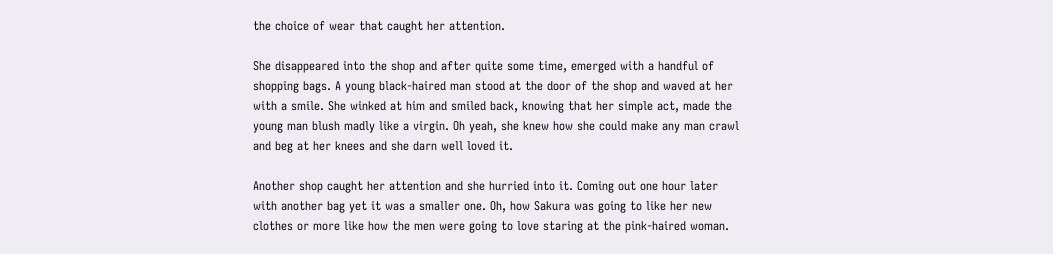the choice of wear that caught her attention.

She disappeared into the shop and after quite some time, emerged with a handful of shopping bags. A young black-haired man stood at the door of the shop and waved at her with a smile. She winked at him and smiled back, knowing that her simple act, made the young man blush madly like a virgin. Oh yeah, she knew how she could make any man crawl and beg at her knees and she darn well loved it.

Another shop caught her attention and she hurried into it. Coming out one hour later with another bag yet it was a smaller one. Oh, how Sakura was going to like her new clothes or more like how the men were going to love staring at the pink-haired woman.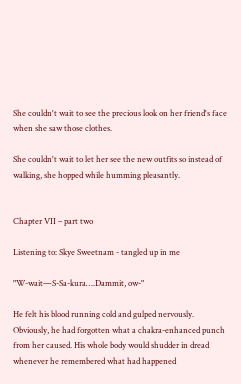She couldn't wait to see the precious look on her friend's face when she saw those clothes.

She couldn't wait to let her see the new outfits so instead of walking, she hopped while humming pleasantly.


Chapter VII – part two

Listening to: Skye Sweetnam - tangled up in me

"W-wait—S-Sa-kura….Dammit, ow-"

He felt his blood running cold and gulped nervously. Obviously, he had forgotten what a chakra-enhanced punch from her caused. His whole body would shudder in dread whenever he remembered what had happened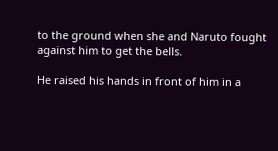to the ground when she and Naruto fought against him to get the bells.

He raised his hands in front of him in a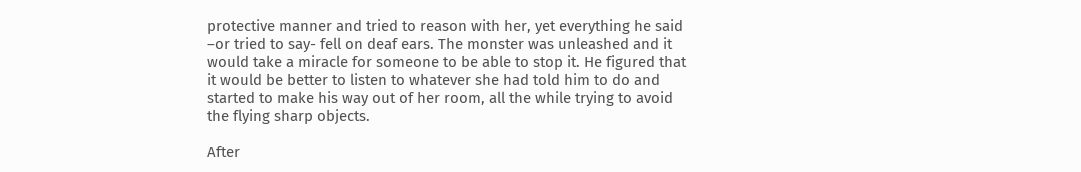protective manner and tried to reason with her, yet everything he said –or tried to say- fell on deaf ears. The monster was unleashed and it would take a miracle for someone to be able to stop it. He figured that it would be better to listen to whatever she had told him to do and started to make his way out of her room, all the while trying to avoid the flying sharp objects.

After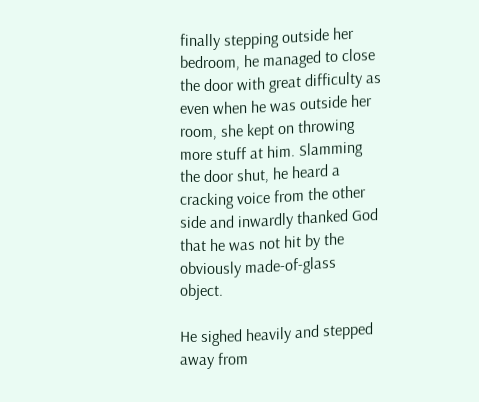finally stepping outside her bedroom, he managed to close the door with great difficulty as even when he was outside her room, she kept on throwing more stuff at him. Slamming the door shut, he heard a cracking voice from the other side and inwardly thanked God that he was not hit by the obviously made-of-glass object.

He sighed heavily and stepped away from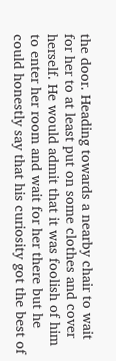the door. Heading towards a nearby chair to wait for her to at least put on some clothes and cover herself. He would admit that it was foolish of him to enter her room and wait for her there but he could honestly say that his curiosity got the best of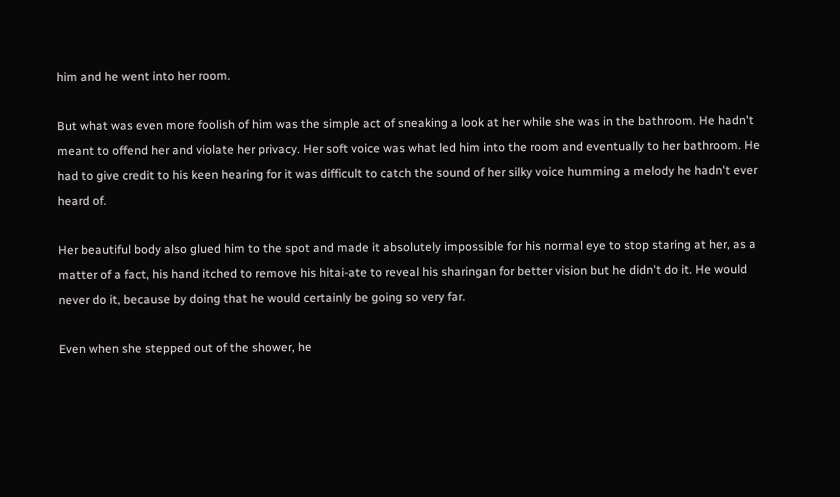him and he went into her room.

But what was even more foolish of him was the simple act of sneaking a look at her while she was in the bathroom. He hadn't meant to offend her and violate her privacy. Her soft voice was what led him into the room and eventually to her bathroom. He had to give credit to his keen hearing for it was difficult to catch the sound of her silky voice humming a melody he hadn't ever heard of.

Her beautiful body also glued him to the spot and made it absolutely impossible for his normal eye to stop staring at her, as a matter of a fact, his hand itched to remove his hitai-ate to reveal his sharingan for better vision but he didn't do it. He would never do it, because by doing that he would certainly be going so very far.

Even when she stepped out of the shower, he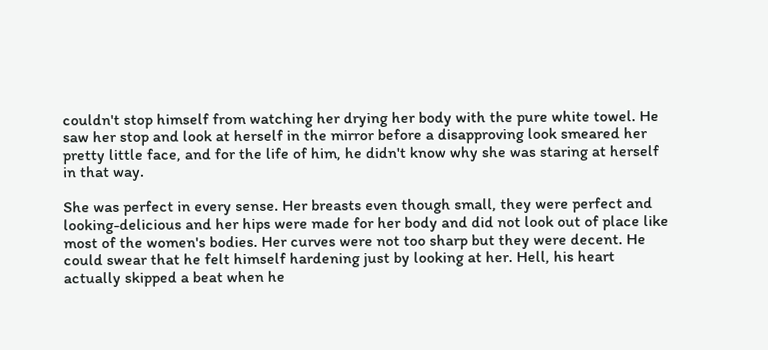couldn't stop himself from watching her drying her body with the pure white towel. He saw her stop and look at herself in the mirror before a disapproving look smeared her pretty little face, and for the life of him, he didn't know why she was staring at herself in that way.

She was perfect in every sense. Her breasts even though small, they were perfect and looking-delicious and her hips were made for her body and did not look out of place like most of the women's bodies. Her curves were not too sharp but they were decent. He could swear that he felt himself hardening just by looking at her. Hell, his heart actually skipped a beat when he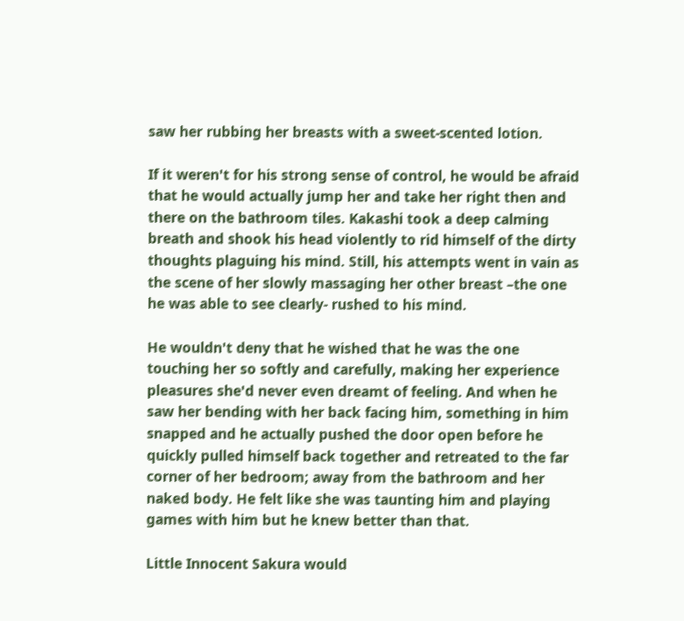saw her rubbing her breasts with a sweet-scented lotion.

If it weren't for his strong sense of control, he would be afraid that he would actually jump her and take her right then and there on the bathroom tiles. Kakashi took a deep calming breath and shook his head violently to rid himself of the dirty thoughts plaguing his mind. Still, his attempts went in vain as the scene of her slowly massaging her other breast –the one he was able to see clearly- rushed to his mind.

He wouldn't deny that he wished that he was the one touching her so softly and carefully, making her experience pleasures she'd never even dreamt of feeling. And when he saw her bending with her back facing him, something in him snapped and he actually pushed the door open before he quickly pulled himself back together and retreated to the far corner of her bedroom; away from the bathroom and her naked body. He felt like she was taunting him and playing games with him but he knew better than that.

Little Innocent Sakura would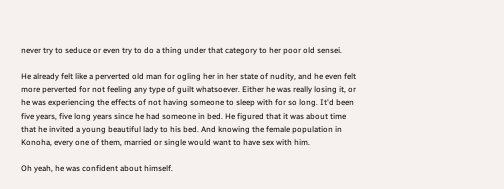never try to seduce or even try to do a thing under that category to her poor old sensei.

He already felt like a perverted old man for ogling her in her state of nudity, and he even felt more perverted for not feeling any type of guilt whatsoever. Either he was really losing it, or he was experiencing the effects of not having someone to sleep with for so long. It'd been five years, five long years since he had someone in bed. He figured that it was about time that he invited a young beautiful lady to his bed. And knowing the female population in Konoha, every one of them, married or single would want to have sex with him.

Oh yeah, he was confident about himself.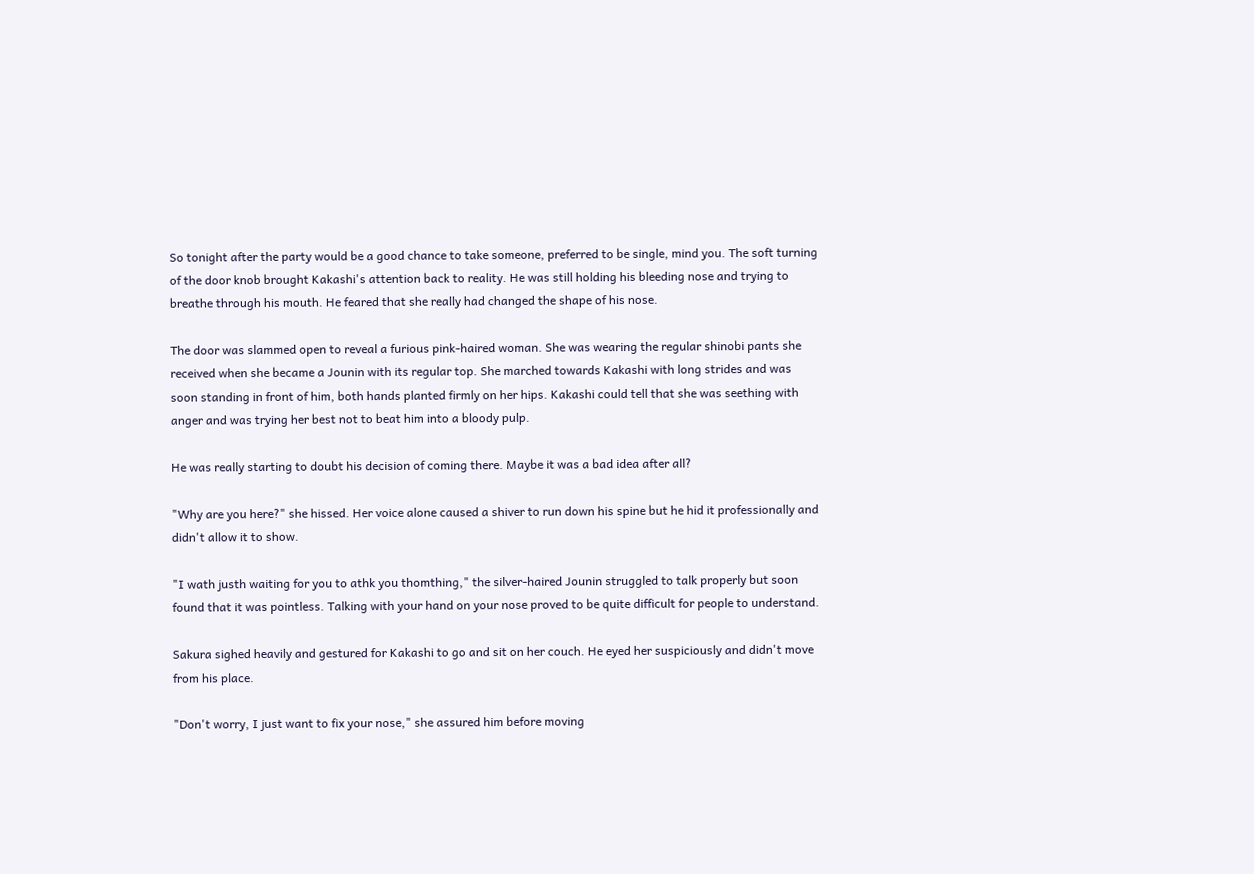So tonight after the party would be a good chance to take someone, preferred to be single, mind you. The soft turning of the door knob brought Kakashi's attention back to reality. He was still holding his bleeding nose and trying to breathe through his mouth. He feared that she really had changed the shape of his nose.

The door was slammed open to reveal a furious pink-haired woman. She was wearing the regular shinobi pants she received when she became a Jounin with its regular top. She marched towards Kakashi with long strides and was soon standing in front of him, both hands planted firmly on her hips. Kakashi could tell that she was seething with anger and was trying her best not to beat him into a bloody pulp.

He was really starting to doubt his decision of coming there. Maybe it was a bad idea after all?

"Why are you here?" she hissed. Her voice alone caused a shiver to run down his spine but he hid it professionally and didn't allow it to show.

"I wath justh waiting for you to athk you thomthing," the silver-haired Jounin struggled to talk properly but soon found that it was pointless. Talking with your hand on your nose proved to be quite difficult for people to understand.

Sakura sighed heavily and gestured for Kakashi to go and sit on her couch. He eyed her suspiciously and didn't move from his place.

"Don't worry, I just want to fix your nose," she assured him before moving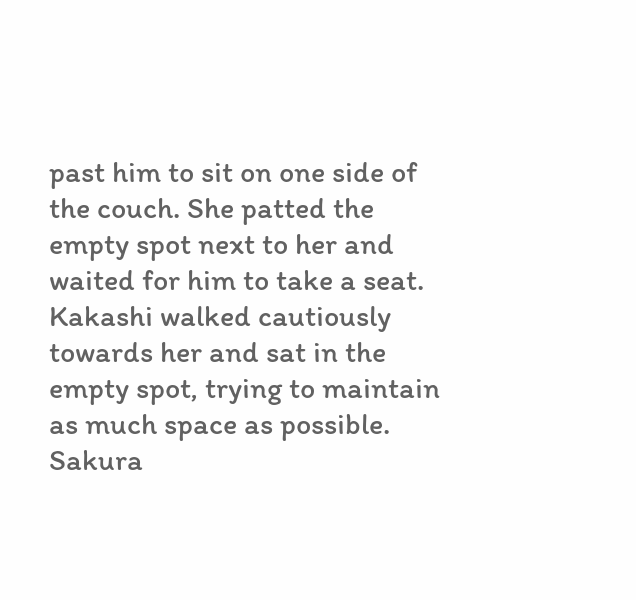past him to sit on one side of the couch. She patted the empty spot next to her and waited for him to take a seat. Kakashi walked cautiously towards her and sat in the empty spot, trying to maintain as much space as possible. Sakura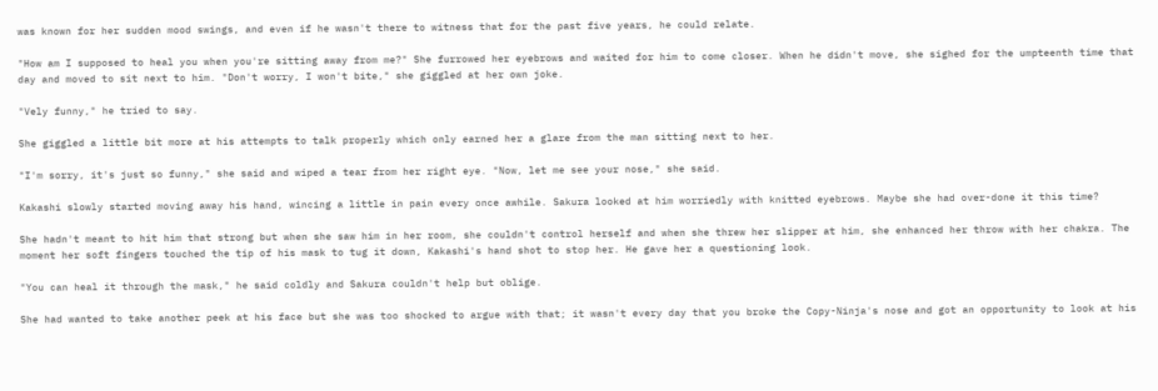was known for her sudden mood swings, and even if he wasn't there to witness that for the past five years, he could relate.

"How am I supposed to heal you when you're sitting away from me?" She furrowed her eyebrows and waited for him to come closer. When he didn't move, she sighed for the umpteenth time that day and moved to sit next to him. "Don't worry, I won't bite," she giggled at her own joke.

"Vely funny," he tried to say.

She giggled a little bit more at his attempts to talk properly which only earned her a glare from the man sitting next to her.

"I'm sorry, it's just so funny," she said and wiped a tear from her right eye. "Now, let me see your nose," she said.

Kakashi slowly started moving away his hand, wincing a little in pain every once awhile. Sakura looked at him worriedly with knitted eyebrows. Maybe she had over-done it this time?

She hadn't meant to hit him that strong but when she saw him in her room, she couldn't control herself and when she threw her slipper at him, she enhanced her throw with her chakra. The moment her soft fingers touched the tip of his mask to tug it down, Kakashi's hand shot to stop her. He gave her a questioning look.

"You can heal it through the mask," he said coldly and Sakura couldn't help but oblige.

She had wanted to take another peek at his face but she was too shocked to argue with that; it wasn't every day that you broke the Copy-Ninja's nose and got an opportunity to look at his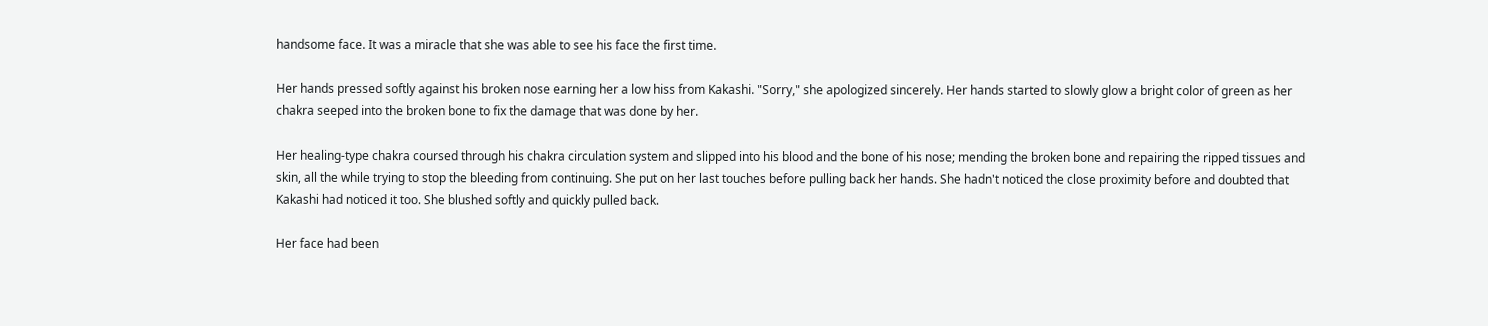handsome face. It was a miracle that she was able to see his face the first time.

Her hands pressed softly against his broken nose earning her a low hiss from Kakashi. "Sorry," she apologized sincerely. Her hands started to slowly glow a bright color of green as her chakra seeped into the broken bone to fix the damage that was done by her.

Her healing-type chakra coursed through his chakra circulation system and slipped into his blood and the bone of his nose; mending the broken bone and repairing the ripped tissues and skin, all the while trying to stop the bleeding from continuing. She put on her last touches before pulling back her hands. She hadn't noticed the close proximity before and doubted that Kakashi had noticed it too. She blushed softly and quickly pulled back.

Her face had been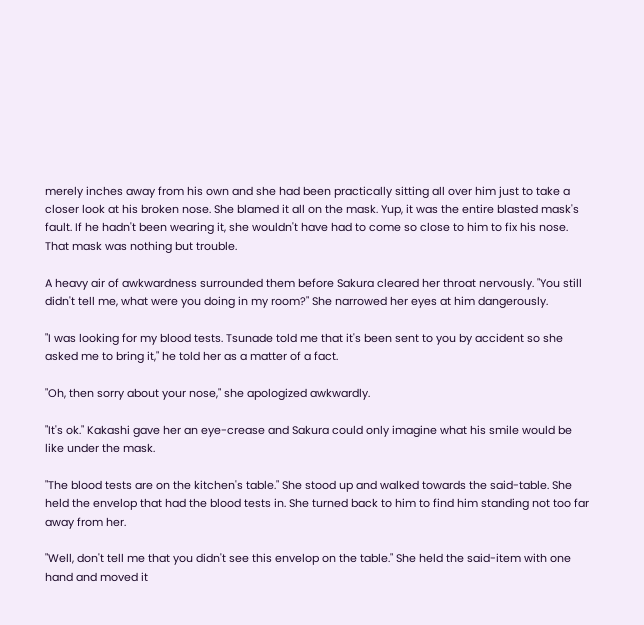merely inches away from his own and she had been practically sitting all over him just to take a closer look at his broken nose. She blamed it all on the mask. Yup, it was the entire blasted mask's fault. If he hadn't been wearing it, she wouldn't have had to come so close to him to fix his nose. That mask was nothing but trouble.

A heavy air of awkwardness surrounded them before Sakura cleared her throat nervously. "You still didn't tell me, what were you doing in my room?" She narrowed her eyes at him dangerously.

"I was looking for my blood tests. Tsunade told me that it's been sent to you by accident so she asked me to bring it," he told her as a matter of a fact.

"Oh, then sorry about your nose," she apologized awkwardly.

"It's ok." Kakashi gave her an eye-crease and Sakura could only imagine what his smile would be like under the mask.

"The blood tests are on the kitchen's table." She stood up and walked towards the said-table. She held the envelop that had the blood tests in. She turned back to him to find him standing not too far away from her.

"Well, don't tell me that you didn't see this envelop on the table." She held the said-item with one hand and moved it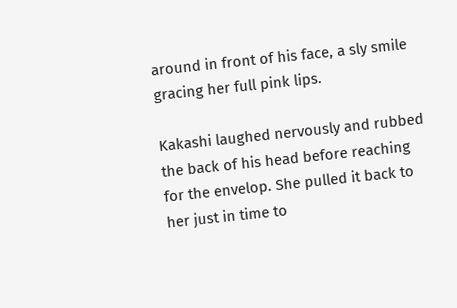around in front of his face, a sly smile gracing her full pink lips.

Kakashi laughed nervously and rubbed the back of his head before reaching for the envelop. She pulled it back to her just in time to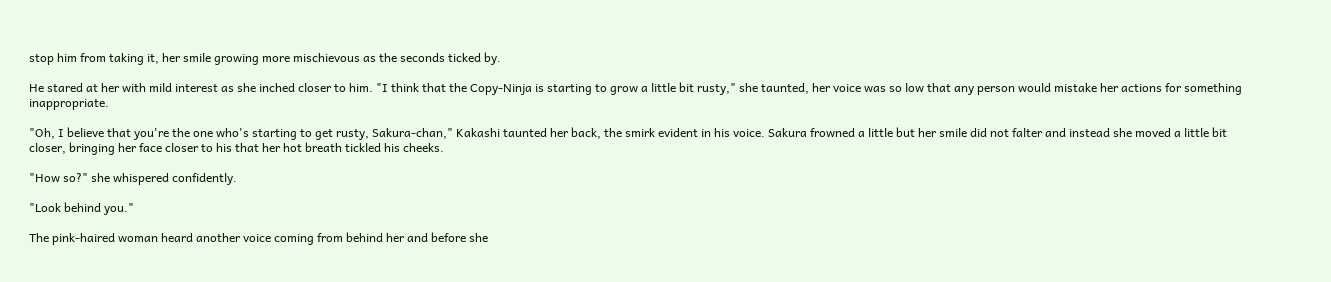stop him from taking it, her smile growing more mischievous as the seconds ticked by.

He stared at her with mild interest as she inched closer to him. "I think that the Copy-Ninja is starting to grow a little bit rusty," she taunted, her voice was so low that any person would mistake her actions for something inappropriate.

"Oh, I believe that you're the one who's starting to get rusty, Sakura-chan," Kakashi taunted her back, the smirk evident in his voice. Sakura frowned a little but her smile did not falter and instead she moved a little bit closer, bringing her face closer to his that her hot breath tickled his cheeks.

"How so?" she whispered confidently.

"Look behind you."

The pink-haired woman heard another voice coming from behind her and before she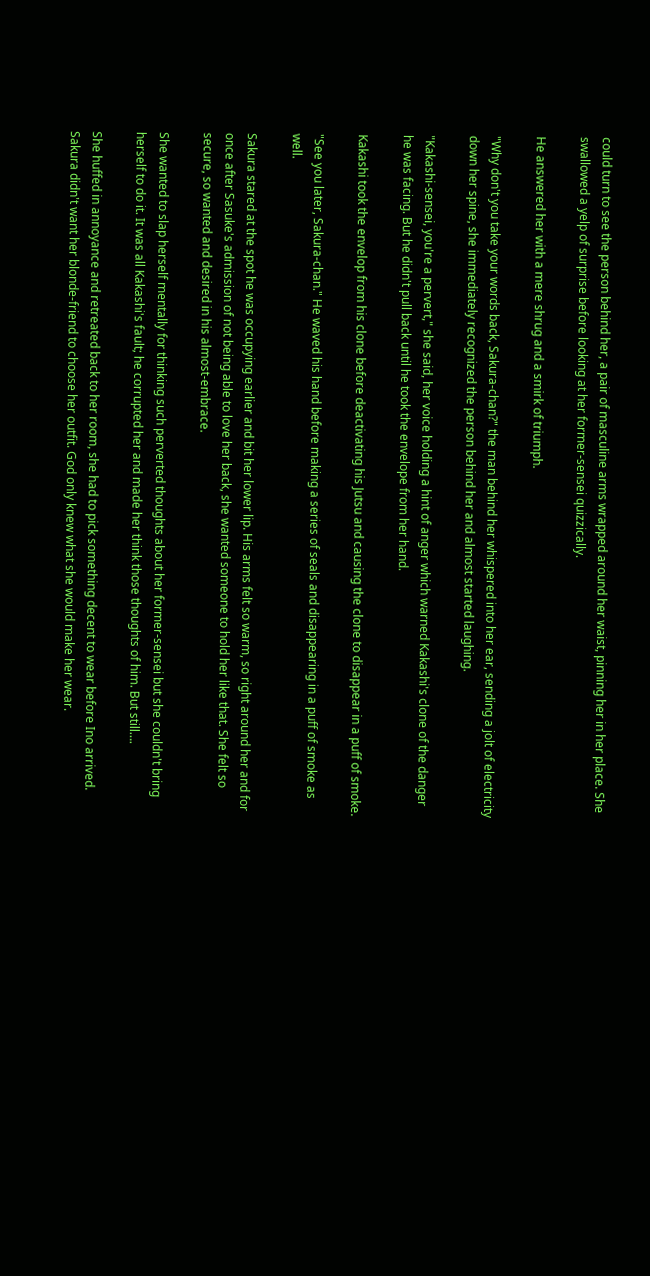could turn to see the person behind her, a pair of masculine arms wrapped around her waist, pinning her in her place. She swallowed a yelp of surprise before looking at her former-sensei quizzically.

He answered her with a mere shrug and a smirk of triumph.

"Why don't you take your words back, Sakura-chan?" the man behind her whispered into her ear, sending a jolt of electricity down her spine, she immediately recognized the person behind her and almost started laughing.

"Kakashi-sensei, you're a pervert," she said, her voice holding a hint of anger which warned Kakashi's clone of the danger he was facing. But he didn't pull back until he took the envelope from her hand.

Kakashi took the envelop from his clone before deactivating his Jutsu and causing the clone to disappear in a puff of smoke.

"See you later, Sakura-chan." He waved his hand before making a series of seals and disappearing in a puff of smoke as well.

Sakura stared at the spot he was occupying earlier and bit her lower lip. His arms felt so warm, so right around her and for once after Sasuke's admission of not being able to love her back, she wanted someone to hold her like that. She felt so secure, so wanted and desired in his almost-embrace.

She wanted to slap herself mentally for thinking such perverted thoughts about her former-sensei but she couldn't bring herself to do it. It was all Kakashi's fault; he corrupted her and made her think those thoughts of him. But still….

She huffed in annoyance and retreated back to her room, she had to pick something decent to wear before Ino arrived. Sakura didn't want her blonde-friend to choose her outfit. God only knew what she would make her wear.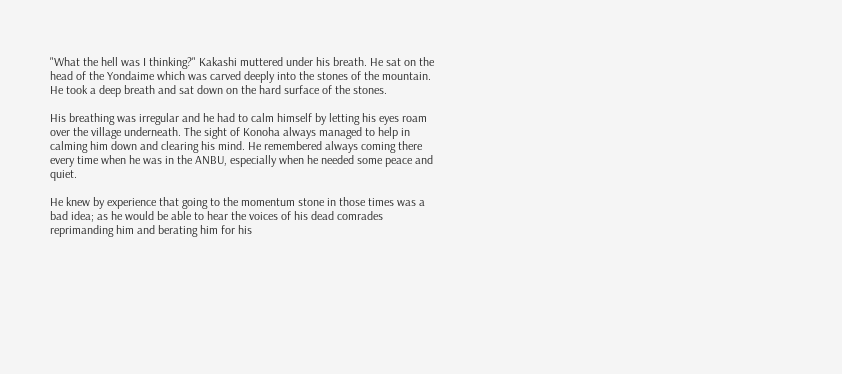"What the hell was I thinking?" Kakashi muttered under his breath. He sat on the head of the Yondaime which was carved deeply into the stones of the mountain. He took a deep breath and sat down on the hard surface of the stones.

His breathing was irregular and he had to calm himself by letting his eyes roam over the village underneath. The sight of Konoha always managed to help in calming him down and clearing his mind. He remembered always coming there every time when he was in the ANBU, especially when he needed some peace and quiet.

He knew by experience that going to the momentum stone in those times was a bad idea; as he would be able to hear the voices of his dead comrades reprimanding him and berating him for his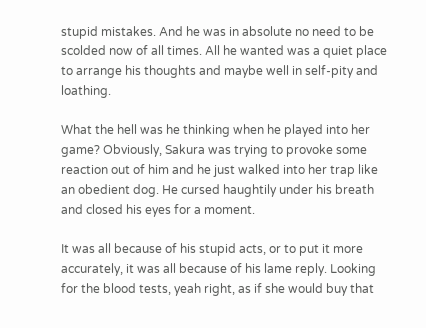stupid mistakes. And he was in absolute no need to be scolded now of all times. All he wanted was a quiet place to arrange his thoughts and maybe well in self-pity and loathing.

What the hell was he thinking when he played into her game? Obviously, Sakura was trying to provoke some reaction out of him and he just walked into her trap like an obedient dog. He cursed haughtily under his breath and closed his eyes for a moment.

It was all because of his stupid acts, or to put it more accurately, it was all because of his lame reply. Looking for the blood tests, yeah right, as if she would buy that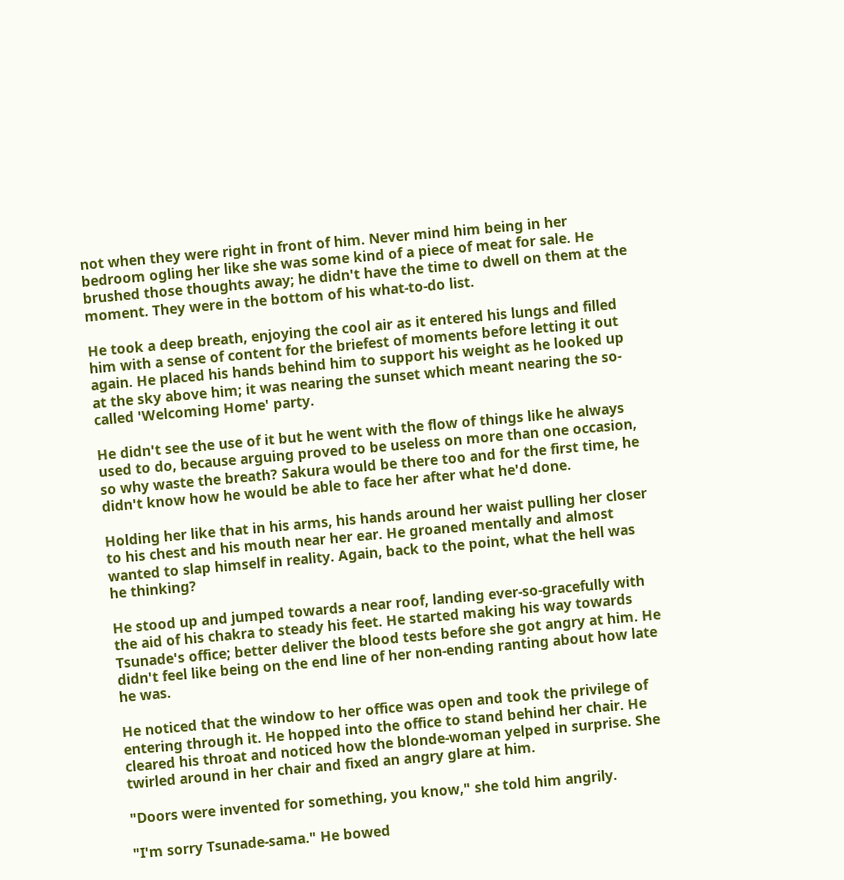not when they were right in front of him. Never mind him being in her bedroom ogling her like she was some kind of a piece of meat for sale. He brushed those thoughts away; he didn't have the time to dwell on them at the moment. They were in the bottom of his what-to-do list.

He took a deep breath, enjoying the cool air as it entered his lungs and filled him with a sense of content for the briefest of moments before letting it out again. He placed his hands behind him to support his weight as he looked up at the sky above him; it was nearing the sunset which meant nearing the so-called 'Welcoming Home' party.

He didn't see the use of it but he went with the flow of things like he always used to do, because arguing proved to be useless on more than one occasion, so why waste the breath? Sakura would be there too and for the first time, he didn't know how he would be able to face her after what he'd done.

Holding her like that in his arms, his hands around her waist pulling her closer to his chest and his mouth near her ear. He groaned mentally and almost wanted to slap himself in reality. Again, back to the point, what the hell was he thinking?

He stood up and jumped towards a near roof, landing ever-so-gracefully with the aid of his chakra to steady his feet. He started making his way towards Tsunade's office; better deliver the blood tests before she got angry at him. He didn't feel like being on the end line of her non-ending ranting about how late he was.

He noticed that the window to her office was open and took the privilege of entering through it. He hopped into the office to stand behind her chair. He cleared his throat and noticed how the blonde-woman yelped in surprise. She twirled around in her chair and fixed an angry glare at him.

"Doors were invented for something, you know," she told him angrily.

"I'm sorry Tsunade-sama." He bowed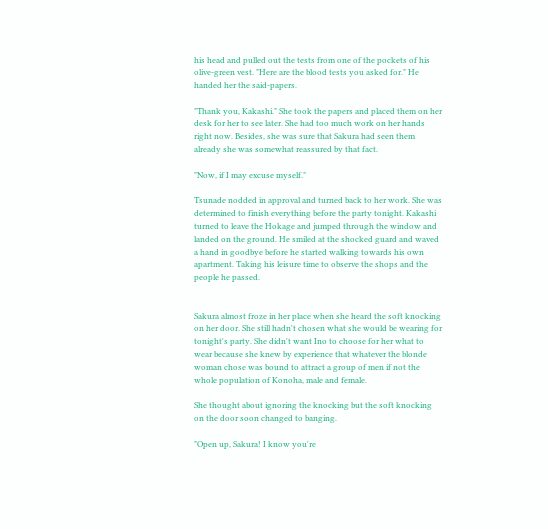his head and pulled out the tests from one of the pockets of his olive-green vest. "Here are the blood tests you asked for." He handed her the said-papers.

"Thank you, Kakashi." She took the papers and placed them on her desk for her to see later. She had too much work on her hands right now. Besides, she was sure that Sakura had seen them already she was somewhat reassured by that fact.

"Now, if I may excuse myself."

Tsunade nodded in approval and turned back to her work. She was determined to finish everything before the party tonight. Kakashi turned to leave the Hokage and jumped through the window and landed on the ground. He smiled at the shocked guard and waved a hand in goodbye before he started walking towards his own apartment. Taking his leisure time to observe the shops and the people he passed.


Sakura almost froze in her place when she heard the soft knocking on her door. She still hadn't chosen what she would be wearing for tonight's party. She didn't want Ino to choose for her what to wear because she knew by experience that whatever the blonde woman chose was bound to attract a group of men if not the whole population of Konoha, male and female.

She thought about ignoring the knocking but the soft knocking on the door soon changed to banging.

"Open up, Sakura! I know you're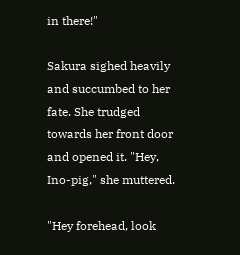in there!"

Sakura sighed heavily and succumbed to her fate. She trudged towards her front door and opened it. "Hey, Ino-pig," she muttered.

"Hey forehead, look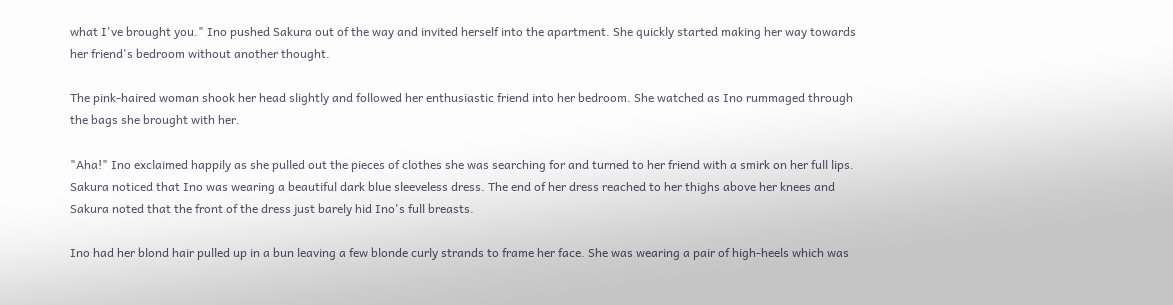what I've brought you." Ino pushed Sakura out of the way and invited herself into the apartment. She quickly started making her way towards her friend's bedroom without another thought.

The pink-haired woman shook her head slightly and followed her enthusiastic friend into her bedroom. She watched as Ino rummaged through the bags she brought with her.

"Aha!" Ino exclaimed happily as she pulled out the pieces of clothes she was searching for and turned to her friend with a smirk on her full lips. Sakura noticed that Ino was wearing a beautiful dark blue sleeveless dress. The end of her dress reached to her thighs above her knees and Sakura noted that the front of the dress just barely hid Ino's full breasts.

Ino had her blond hair pulled up in a bun leaving a few blonde curly strands to frame her face. She was wearing a pair of high-heels which was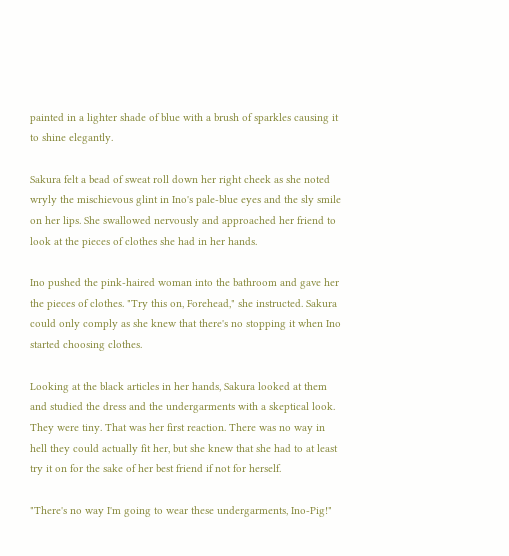painted in a lighter shade of blue with a brush of sparkles causing it to shine elegantly.

Sakura felt a bead of sweat roll down her right cheek as she noted wryly the mischievous glint in Ino's pale-blue eyes and the sly smile on her lips. She swallowed nervously and approached her friend to look at the pieces of clothes she had in her hands.

Ino pushed the pink-haired woman into the bathroom and gave her the pieces of clothes. "Try this on, Forehead," she instructed. Sakura could only comply as she knew that there's no stopping it when Ino started choosing clothes.

Looking at the black articles in her hands, Sakura looked at them and studied the dress and the undergarments with a skeptical look. They were tiny. That was her first reaction. There was no way in hell they could actually fit her, but she knew that she had to at least try it on for the sake of her best friend if not for herself.

"There's no way I'm going to wear these undergarments, Ino-Pig!"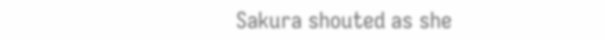Sakura shouted as she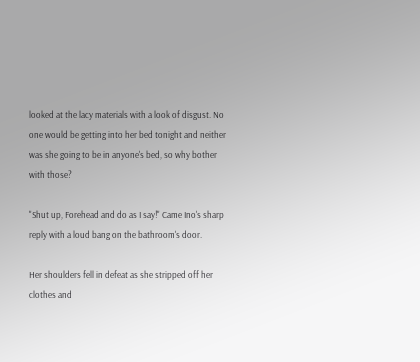looked at the lacy materials with a look of disgust. No one would be getting into her bed tonight and neither was she going to be in anyone's bed, so why bother with those?

"Shut up, Forehead and do as I say!" Came Ino's sharp reply with a loud bang on the bathroom's door.

Her shoulders fell in defeat as she stripped off her clothes and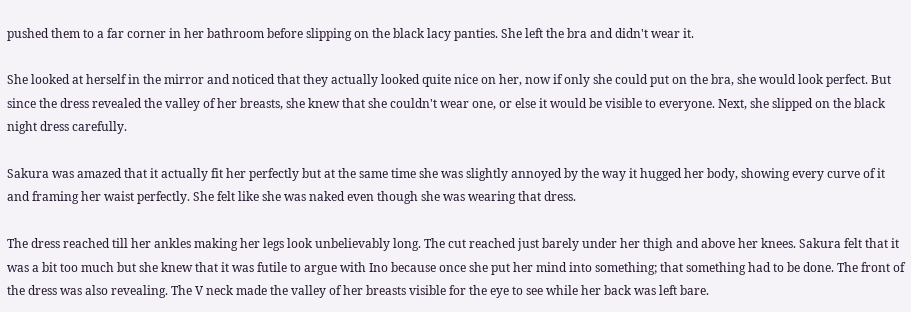pushed them to a far corner in her bathroom before slipping on the black lacy panties. She left the bra and didn't wear it.

She looked at herself in the mirror and noticed that they actually looked quite nice on her, now if only she could put on the bra, she would look perfect. But since the dress revealed the valley of her breasts, she knew that she couldn't wear one, or else it would be visible to everyone. Next, she slipped on the black night dress carefully.

Sakura was amazed that it actually fit her perfectly but at the same time she was slightly annoyed by the way it hugged her body, showing every curve of it and framing her waist perfectly. She felt like she was naked even though she was wearing that dress.

The dress reached till her ankles making her legs look unbelievably long. The cut reached just barely under her thigh and above her knees. Sakura felt that it was a bit too much but she knew that it was futile to argue with Ino because once she put her mind into something; that something had to be done. The front of the dress was also revealing. The V neck made the valley of her breasts visible for the eye to see while her back was left bare.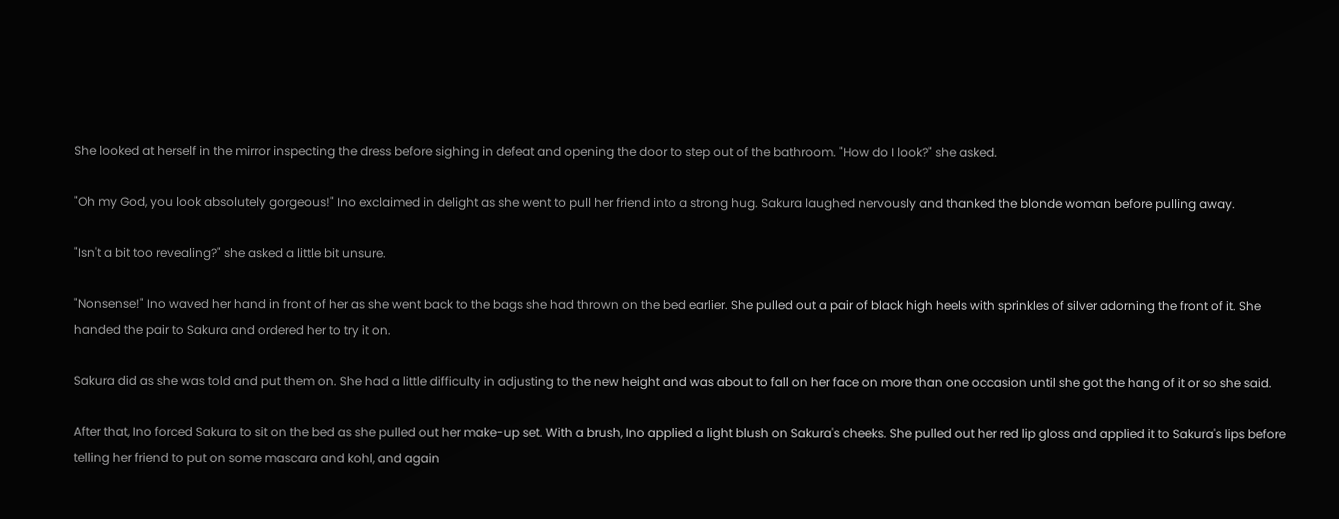She looked at herself in the mirror inspecting the dress before sighing in defeat and opening the door to step out of the bathroom. "How do I look?" she asked.

"Oh my God, you look absolutely gorgeous!" Ino exclaimed in delight as she went to pull her friend into a strong hug. Sakura laughed nervously and thanked the blonde woman before pulling away.

"Isn't a bit too revealing?" she asked a little bit unsure.

"Nonsense!" Ino waved her hand in front of her as she went back to the bags she had thrown on the bed earlier. She pulled out a pair of black high heels with sprinkles of silver adorning the front of it. She handed the pair to Sakura and ordered her to try it on.

Sakura did as she was told and put them on. She had a little difficulty in adjusting to the new height and was about to fall on her face on more than one occasion until she got the hang of it or so she said.

After that, Ino forced Sakura to sit on the bed as she pulled out her make-up set. With a brush, Ino applied a light blush on Sakura's cheeks. She pulled out her red lip gloss and applied it to Sakura's lips before telling her friend to put on some mascara and kohl, and again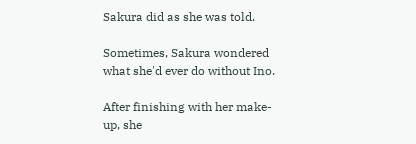Sakura did as she was told.

Sometimes, Sakura wondered what she'd ever do without Ino.

After finishing with her make-up, she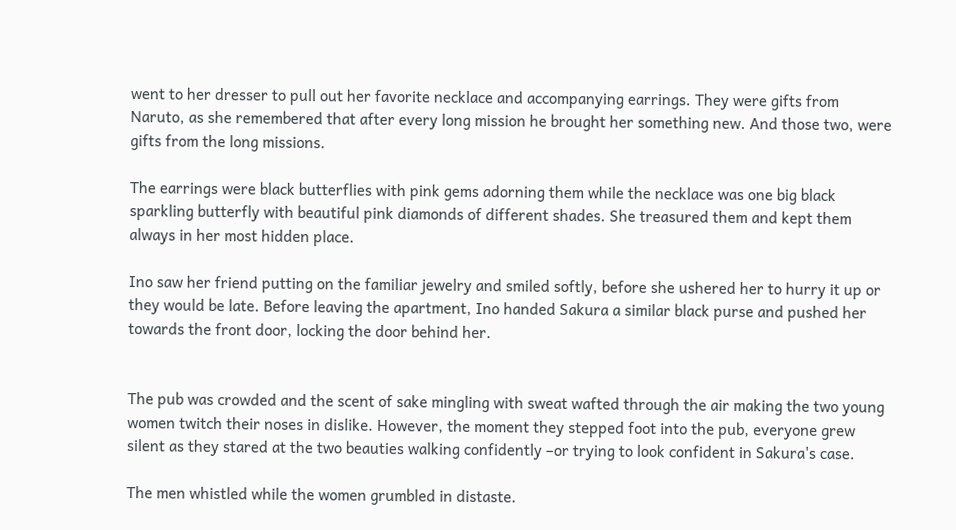went to her dresser to pull out her favorite necklace and accompanying earrings. They were gifts from Naruto, as she remembered that after every long mission he brought her something new. And those two, were gifts from the long missions.

The earrings were black butterflies with pink gems adorning them while the necklace was one big black sparkling butterfly with beautiful pink diamonds of different shades. She treasured them and kept them always in her most hidden place.

Ino saw her friend putting on the familiar jewelry and smiled softly, before she ushered her to hurry it up or they would be late. Before leaving the apartment, Ino handed Sakura a similar black purse and pushed her towards the front door, locking the door behind her.


The pub was crowded and the scent of sake mingling with sweat wafted through the air making the two young women twitch their noses in dislike. However, the moment they stepped foot into the pub, everyone grew silent as they stared at the two beauties walking confidently –or trying to look confident in Sakura's case.

The men whistled while the women grumbled in distaste.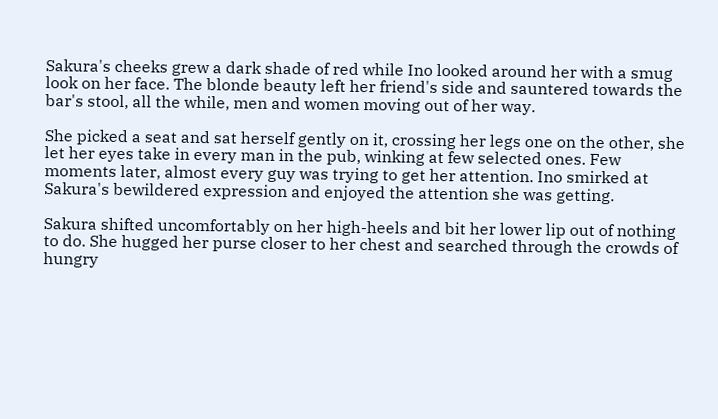Sakura's cheeks grew a dark shade of red while Ino looked around her with a smug look on her face. The blonde beauty left her friend's side and sauntered towards the bar's stool, all the while, men and women moving out of her way.

She picked a seat and sat herself gently on it, crossing her legs one on the other, she let her eyes take in every man in the pub, winking at few selected ones. Few moments later, almost every guy was trying to get her attention. Ino smirked at Sakura's bewildered expression and enjoyed the attention she was getting.

Sakura shifted uncomfortably on her high-heels and bit her lower lip out of nothing to do. She hugged her purse closer to her chest and searched through the crowds of hungry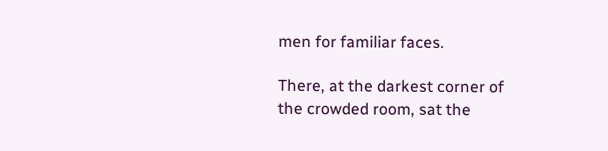men for familiar faces.

There, at the darkest corner of the crowded room, sat the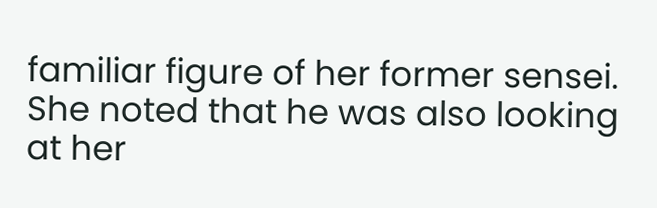familiar figure of her former sensei. She noted that he was also looking at her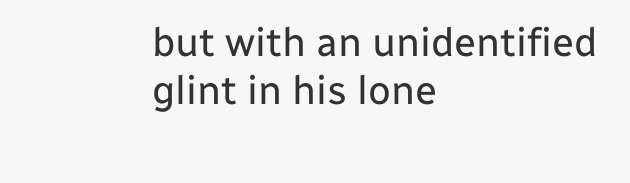but with an unidentified glint in his lone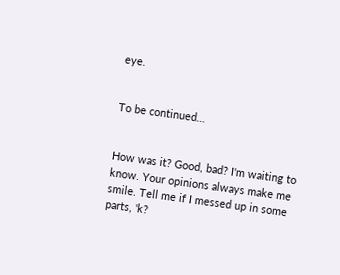eye.


To be continued…


How was it? Good, bad? I'm waiting to know. Your opinions always make me smile. Tell me if I messed up in some parts, 'k?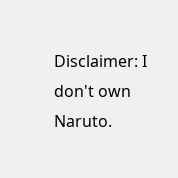Disclaimer: I don't own Naruto.